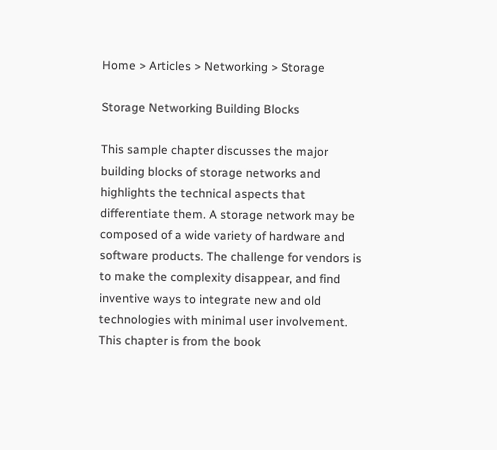Home > Articles > Networking > Storage

Storage Networking Building Blocks

This sample chapter discusses the major building blocks of storage networks and highlights the technical aspects that differentiate them. A storage network may be composed of a wide variety of hardware and software products. The challenge for vendors is to make the complexity disappear, and find inventive ways to integrate new and old technologies with minimal user involvement.
This chapter is from the book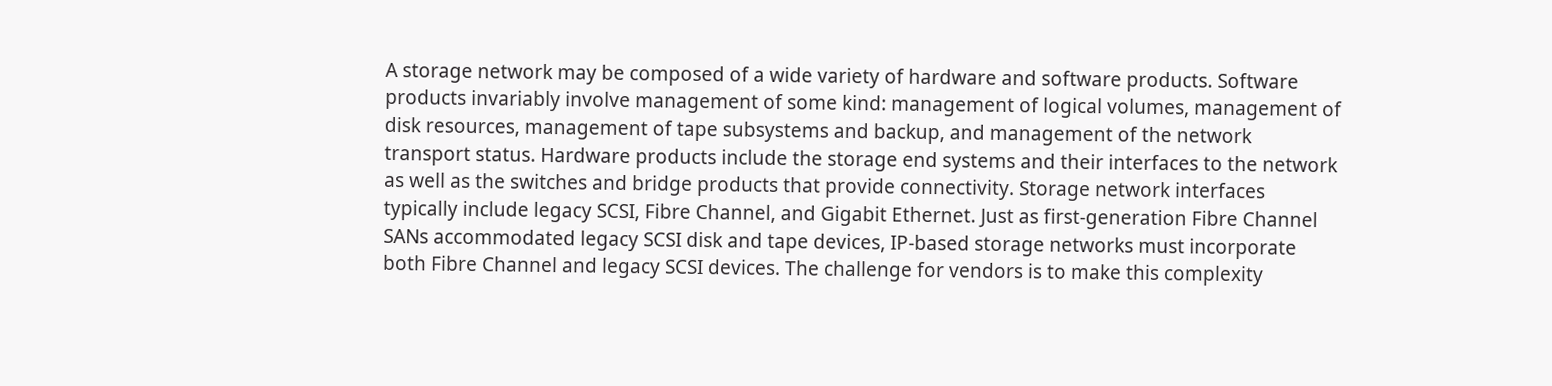A storage network may be composed of a wide variety of hardware and software products. Software products invariably involve management of some kind: management of logical volumes, management of disk resources, management of tape subsystems and backup, and management of the network transport status. Hardware products include the storage end systems and their interfaces to the network as well as the switches and bridge products that provide connectivity. Storage network interfaces typically include legacy SCSI, Fibre Channel, and Gigabit Ethernet. Just as first-generation Fibre Channel SANs accommodated legacy SCSI disk and tape devices, IP-based storage networks must incorporate both Fibre Channel and legacy SCSI devices. The challenge for vendors is to make this complexity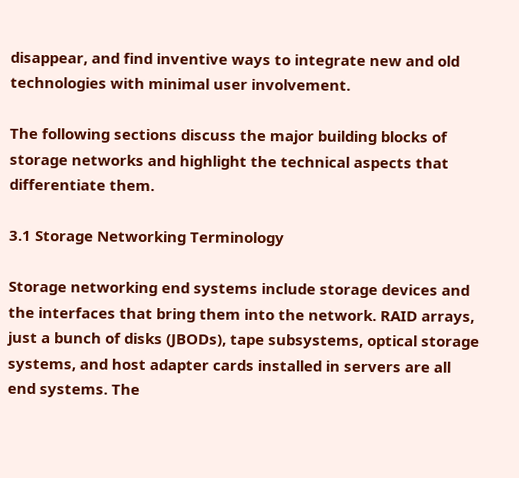disappear, and find inventive ways to integrate new and old technologies with minimal user involvement.

The following sections discuss the major building blocks of storage networks and highlight the technical aspects that differentiate them.

3.1 Storage Networking Terminology

Storage networking end systems include storage devices and the interfaces that bring them into the network. RAID arrays, just a bunch of disks (JBODs), tape subsystems, optical storage systems, and host adapter cards installed in servers are all end systems. The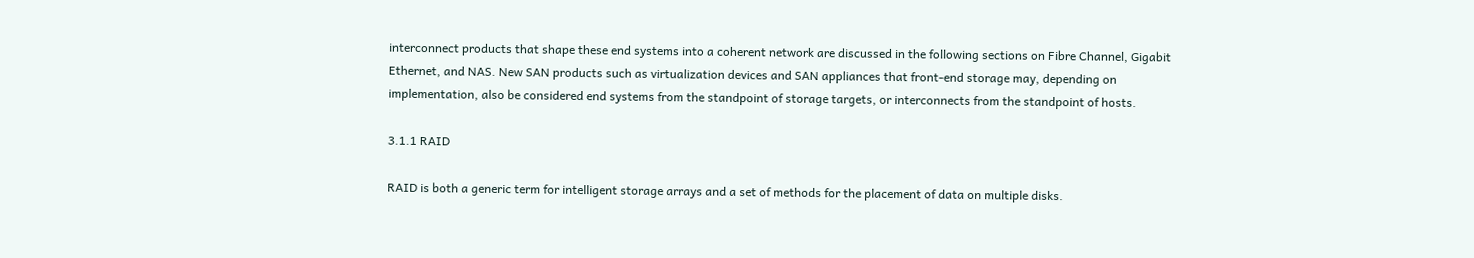interconnect products that shape these end systems into a coherent network are discussed in the following sections on Fibre Channel, Gigabit Ethernet, and NAS. New SAN products such as virtualization devices and SAN appliances that front-end storage may, depending on implementation, also be considered end systems from the standpoint of storage targets, or interconnects from the standpoint of hosts.

3.1.1 RAID

RAID is both a generic term for intelligent storage arrays and a set of methods for the placement of data on multiple disks.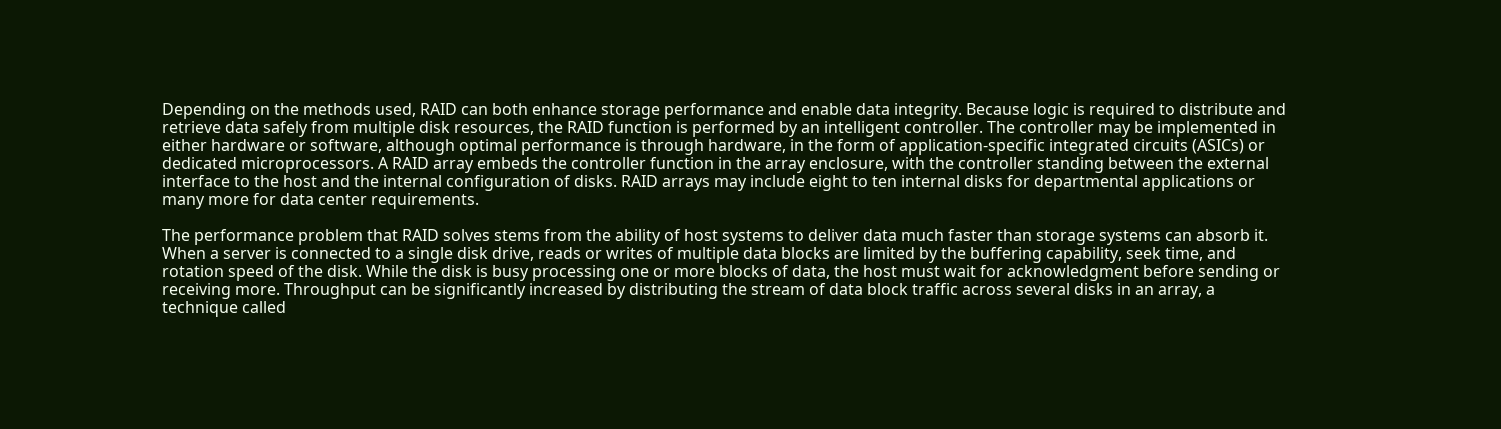Depending on the methods used, RAID can both enhance storage performance and enable data integrity. Because logic is required to distribute and retrieve data safely from multiple disk resources, the RAID function is performed by an intelligent controller. The controller may be implemented in either hardware or software, although optimal performance is through hardware, in the form of application-specific integrated circuits (ASICs) or dedicated microprocessors. A RAID array embeds the controller function in the array enclosure, with the controller standing between the external interface to the host and the internal configuration of disks. RAID arrays may include eight to ten internal disks for departmental applications or many more for data center requirements.

The performance problem that RAID solves stems from the ability of host systems to deliver data much faster than storage systems can absorb it. When a server is connected to a single disk drive, reads or writes of multiple data blocks are limited by the buffering capability, seek time, and rotation speed of the disk. While the disk is busy processing one or more blocks of data, the host must wait for acknowledgment before sending or receiving more. Throughput can be significantly increased by distributing the stream of data block traffic across several disks in an array, a technique called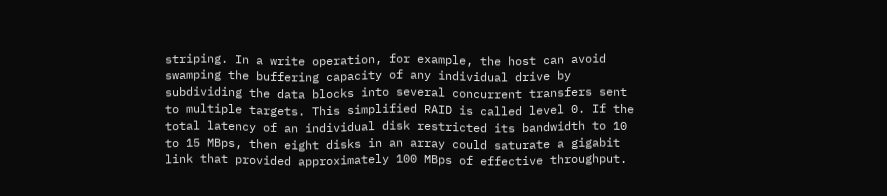striping. In a write operation, for example, the host can avoid swamping the buffering capacity of any individual drive by subdividing the data blocks into several concurrent transfers sent to multiple targets. This simplified RAID is called level 0. If the total latency of an individual disk restricted its bandwidth to 10 to 15 MBps, then eight disks in an array could saturate a gigabit link that provided approximately 100 MBps of effective throughput.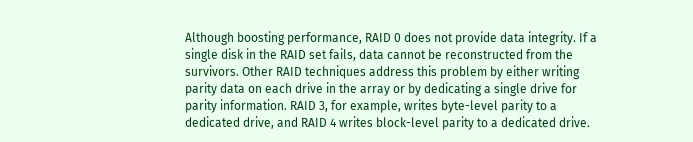Although boosting performance, RAID 0 does not provide data integrity. If a single disk in the RAID set fails, data cannot be reconstructed from the survivors. Other RAID techniques address this problem by either writing parity data on each drive in the array or by dedicating a single drive for parity information. RAID 3, for example, writes byte-level parity to a dedicated drive, and RAID 4 writes block-level parity to a dedicated drive.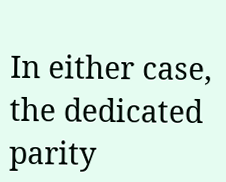In either case, the dedicated parity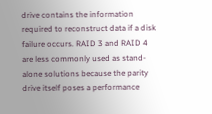drive contains the information required to reconstruct data if a disk failure occurs. RAID 3 and RAID 4 are less commonly used as stand-alone solutions because the parity drive itself poses a performance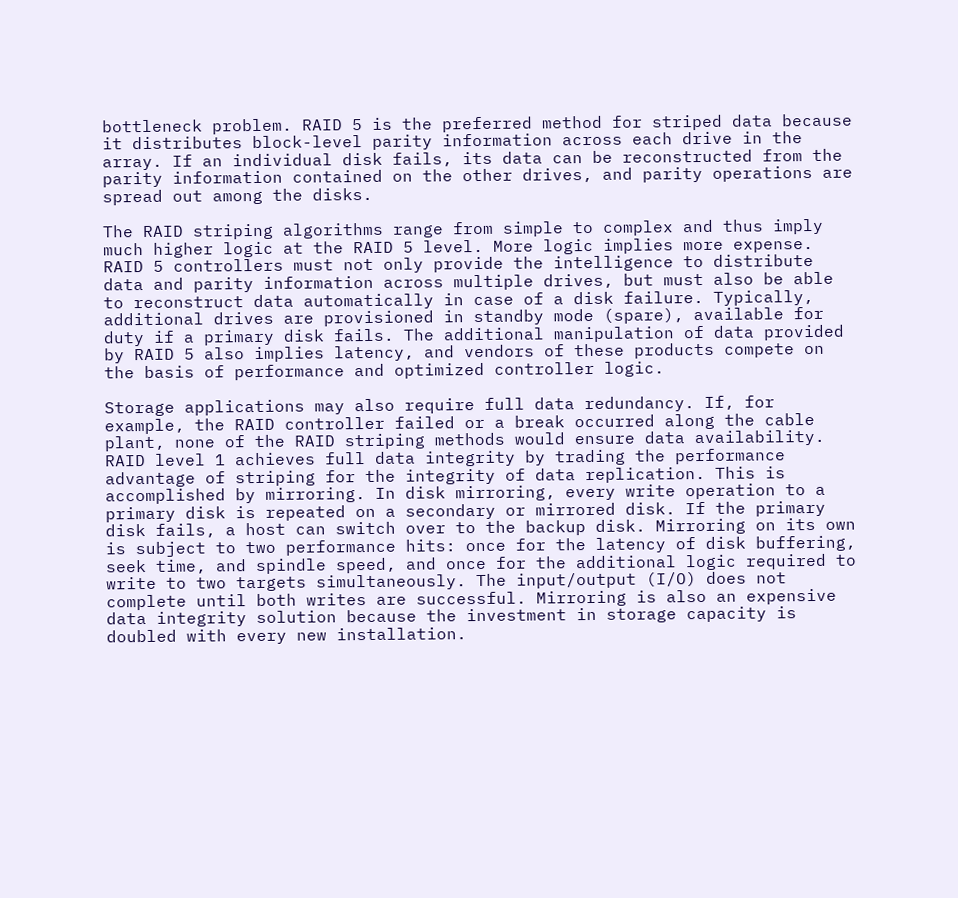bottleneck problem. RAID 5 is the preferred method for striped data because it distributes block-level parity information across each drive in the array. If an individual disk fails, its data can be reconstructed from the parity information contained on the other drives, and parity operations are spread out among the disks.

The RAID striping algorithms range from simple to complex and thus imply much higher logic at the RAID 5 level. More logic implies more expense. RAID 5 controllers must not only provide the intelligence to distribute data and parity information across multiple drives, but must also be able to reconstruct data automatically in case of a disk failure. Typically, additional drives are provisioned in standby mode (spare), available for duty if a primary disk fails. The additional manipulation of data provided by RAID 5 also implies latency, and vendors of these products compete on the basis of performance and optimized controller logic.

Storage applications may also require full data redundancy. If, for example, the RAID controller failed or a break occurred along the cable plant, none of the RAID striping methods would ensure data availability. RAID level 1 achieves full data integrity by trading the performance advantage of striping for the integrity of data replication. This is accomplished by mirroring. In disk mirroring, every write operation to a primary disk is repeated on a secondary or mirrored disk. If the primary disk fails, a host can switch over to the backup disk. Mirroring on its own is subject to two performance hits: once for the latency of disk buffering, seek time, and spindle speed, and once for the additional logic required to write to two targets simultaneously. The input/output (I/O) does not complete until both writes are successful. Mirroring is also an expensive data integrity solution because the investment in storage capacity is doubled with every new installation.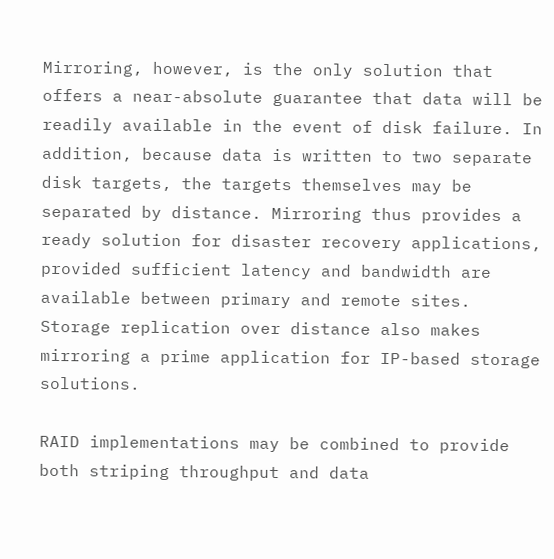Mirroring, however, is the only solution that offers a near-absolute guarantee that data will be readily available in the event of disk failure. In addition, because data is written to two separate disk targets, the targets themselves may be separated by distance. Mirroring thus provides a ready solution for disaster recovery applications, provided sufficient latency and bandwidth are available between primary and remote sites. Storage replication over distance also makes mirroring a prime application for IP-based storage solutions.

RAID implementations may be combined to provide both striping throughput and data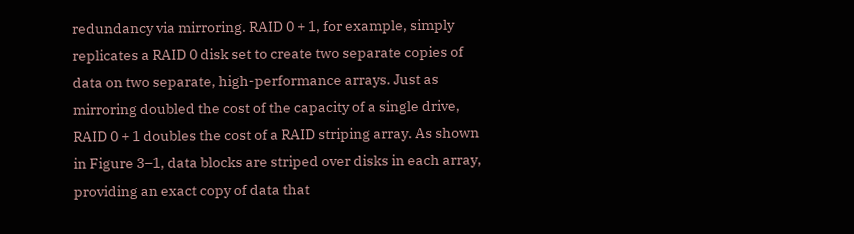redundancy via mirroring. RAID 0 + 1, for example, simply replicates a RAID 0 disk set to create two separate copies of data on two separate, high-performance arrays. Just as mirroring doubled the cost of the capacity of a single drive, RAID 0 + 1 doubles the cost of a RAID striping array. As shown in Figure 3–1, data blocks are striped over disks in each array, providing an exact copy of data that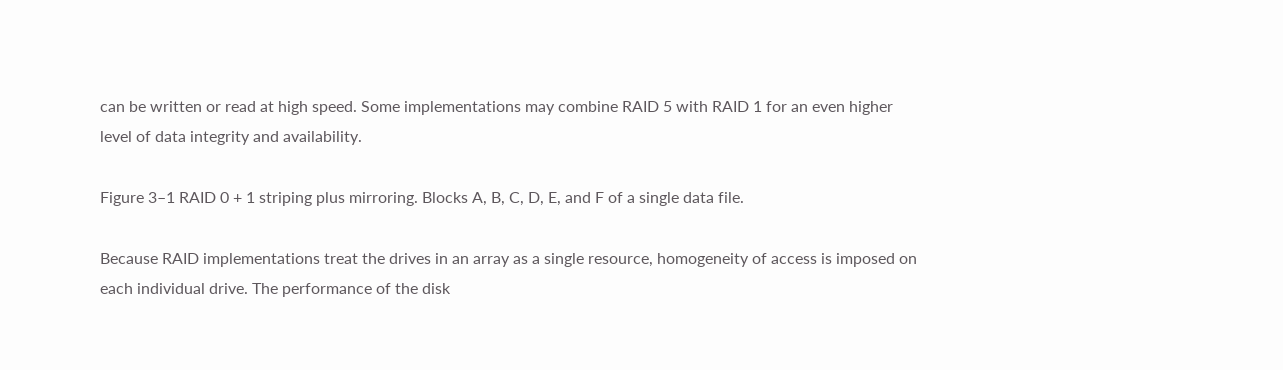can be written or read at high speed. Some implementations may combine RAID 5 with RAID 1 for an even higher level of data integrity and availability.

Figure 3–1 RAID 0 + 1 striping plus mirroring. Blocks A, B, C, D, E, and F of a single data file.

Because RAID implementations treat the drives in an array as a single resource, homogeneity of access is imposed on each individual drive. The performance of the disk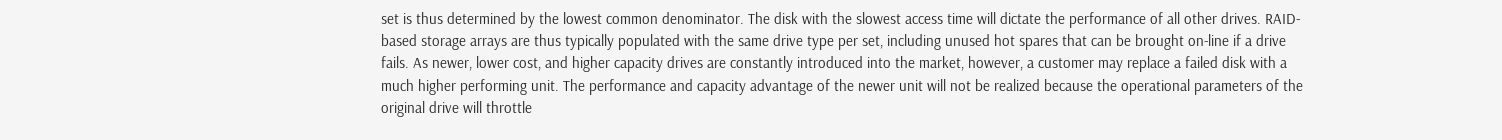set is thus determined by the lowest common denominator. The disk with the slowest access time will dictate the performance of all other drives. RAID-based storage arrays are thus typically populated with the same drive type per set, including unused hot spares that can be brought on-line if a drive fails. As newer, lower cost, and higher capacity drives are constantly introduced into the market, however, a customer may replace a failed disk with a much higher performing unit. The performance and capacity advantage of the newer unit will not be realized because the operational parameters of the original drive will throttle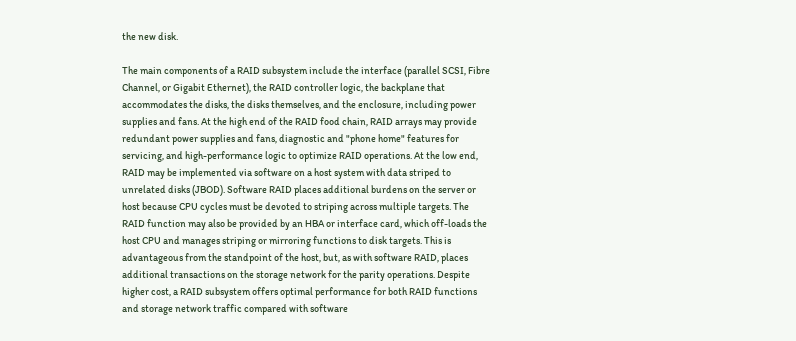the new disk.

The main components of a RAID subsystem include the interface (parallel SCSI, Fibre Channel, or Gigabit Ethernet), the RAID controller logic, the backplane that accommodates the disks, the disks themselves, and the enclosure, including power supplies and fans. At the high end of the RAID food chain, RAID arrays may provide redundant power supplies and fans, diagnostic and "phone home" features for servicing, and high-performance logic to optimize RAID operations. At the low end, RAID may be implemented via software on a host system with data striped to unrelated disks (JBOD). Software RAID places additional burdens on the server or host because CPU cycles must be devoted to striping across multiple targets. The RAID function may also be provided by an HBA or interface card, which off-loads the host CPU and manages striping or mirroring functions to disk targets. This is advantageous from the standpoint of the host, but, as with software RAID, places additional transactions on the storage network for the parity operations. Despite higher cost, a RAID subsystem offers optimal performance for both RAID functions and storage network traffic compared with software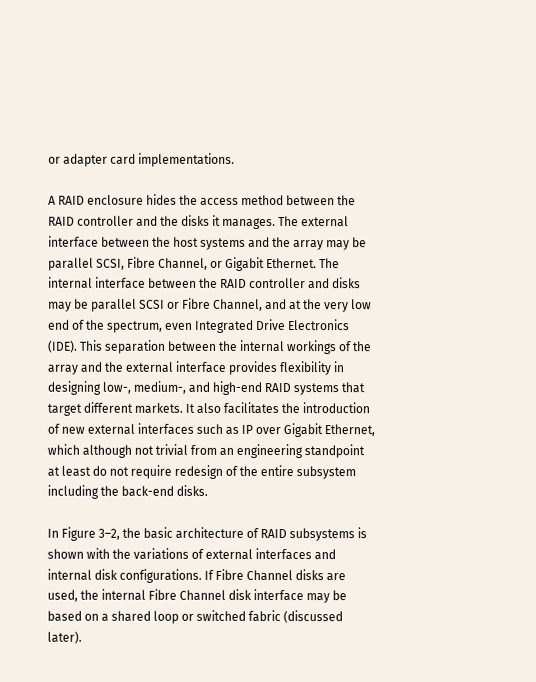or adapter card implementations.

A RAID enclosure hides the access method between the RAID controller and the disks it manages. The external interface between the host systems and the array may be parallel SCSI, Fibre Channel, or Gigabit Ethernet. The internal interface between the RAID controller and disks may be parallel SCSI or Fibre Channel, and at the very low end of the spectrum, even Integrated Drive Electronics (IDE). This separation between the internal workings of the array and the external interface provides flexibility in designing low-, medium-, and high-end RAID systems that target different markets. It also facilitates the introduction of new external interfaces such as IP over Gigabit Ethernet, which although not trivial from an engineering standpoint at least do not require redesign of the entire subsystem including the back-end disks.

In Figure 3–2, the basic architecture of RAID subsystems is shown with the variations of external interfaces and internal disk configurations. If Fibre Channel disks are used, the internal Fibre Channel disk interface may be based on a shared loop or switched fabric (discussed later).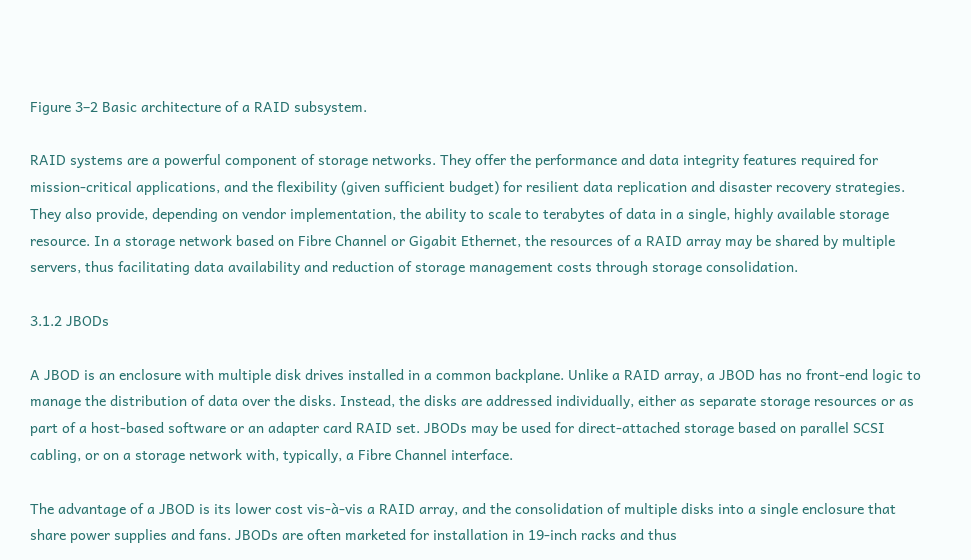Figure 3–2 Basic architecture of a RAID subsystem.

RAID systems are a powerful component of storage networks. They offer the performance and data integrity features required for mission-critical applications, and the flexibility (given sufficient budget) for resilient data replication and disaster recovery strategies. They also provide, depending on vendor implementation, the ability to scale to terabytes of data in a single, highly available storage resource. In a storage network based on Fibre Channel or Gigabit Ethernet, the resources of a RAID array may be shared by multiple servers, thus facilitating data availability and reduction of storage management costs through storage consolidation.

3.1.2 JBODs

A JBOD is an enclosure with multiple disk drives installed in a common backplane. Unlike a RAID array, a JBOD has no front-end logic to manage the distribution of data over the disks. Instead, the disks are addressed individually, either as separate storage resources or as part of a host-based software or an adapter card RAID set. JBODs may be used for direct-attached storage based on parallel SCSI cabling, or on a storage network with, typically, a Fibre Channel interface.

The advantage of a JBOD is its lower cost vis-à-vis a RAID array, and the consolidation of multiple disks into a single enclosure that share power supplies and fans. JBODs are often marketed for installation in 19-inch racks and thus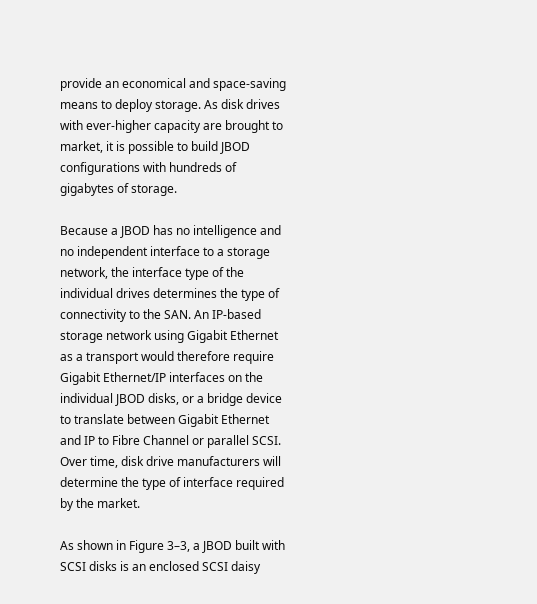provide an economical and space-saving means to deploy storage. As disk drives with ever-higher capacity are brought to market, it is possible to build JBOD configurations with hundreds of gigabytes of storage.

Because a JBOD has no intelligence and no independent interface to a storage network, the interface type of the individual drives determines the type of connectivity to the SAN. An IP-based storage network using Gigabit Ethernet as a transport would therefore require Gigabit Ethernet/IP interfaces on the individual JBOD disks, or a bridge device to translate between Gigabit Ethernet and IP to Fibre Channel or parallel SCSI. Over time, disk drive manufacturers will determine the type of interface required by the market.

As shown in Figure 3–3, a JBOD built with SCSI disks is an enclosed SCSI daisy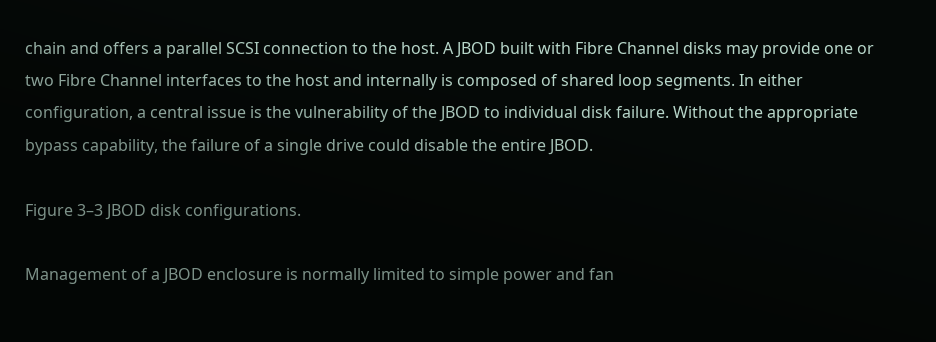chain and offers a parallel SCSI connection to the host. A JBOD built with Fibre Channel disks may provide one or two Fibre Channel interfaces to the host and internally is composed of shared loop segments. In either configuration, a central issue is the vulnerability of the JBOD to individual disk failure. Without the appropriate bypass capability, the failure of a single drive could disable the entire JBOD.

Figure 3–3 JBOD disk configurations.

Management of a JBOD enclosure is normally limited to simple power and fan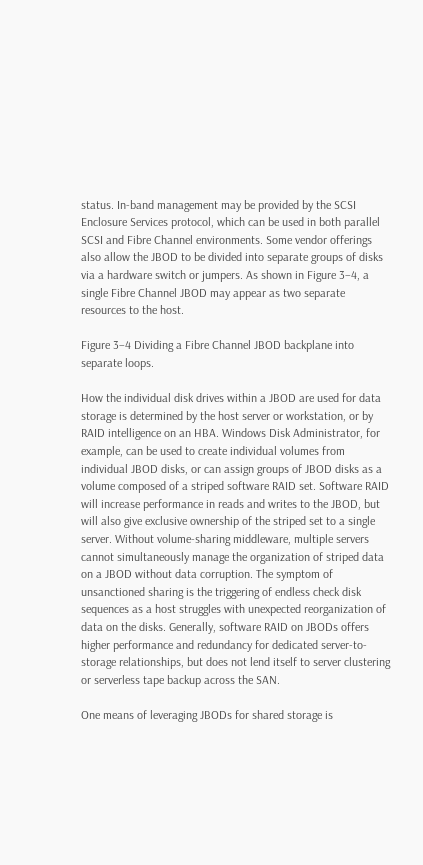status. In-band management may be provided by the SCSI Enclosure Services protocol, which can be used in both parallel SCSI and Fibre Channel environments. Some vendor offerings also allow the JBOD to be divided into separate groups of disks via a hardware switch or jumpers. As shown in Figure 3–4, a single Fibre Channel JBOD may appear as two separate resources to the host.

Figure 3–4 Dividing a Fibre Channel JBOD backplane into separate loops.

How the individual disk drives within a JBOD are used for data storage is determined by the host server or workstation, or by RAID intelligence on an HBA. Windows Disk Administrator, for example, can be used to create individual volumes from individual JBOD disks, or can assign groups of JBOD disks as a volume composed of a striped software RAID set. Software RAID will increase performance in reads and writes to the JBOD, but will also give exclusive ownership of the striped set to a single server. Without volume-sharing middleware, multiple servers cannot simultaneously manage the organization of striped data on a JBOD without data corruption. The symptom of unsanctioned sharing is the triggering of endless check disk sequences as a host struggles with unexpected reorganization of data on the disks. Generally, software RAID on JBODs offers higher performance and redundancy for dedicated server-to-storage relationships, but does not lend itself to server clustering or serverless tape backup across the SAN.

One means of leveraging JBODs for shared storage is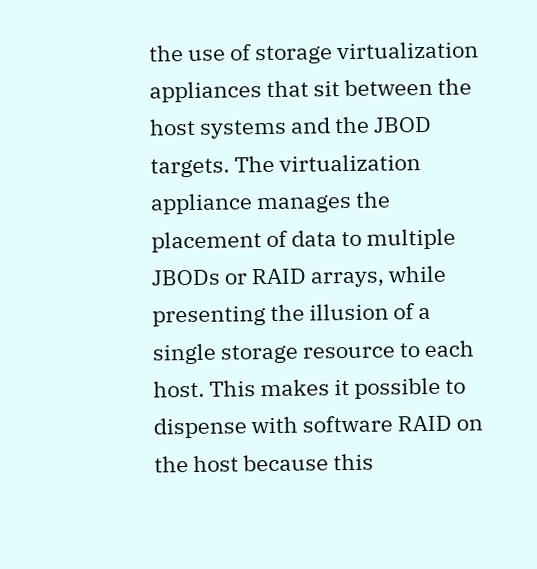the use of storage virtualization appliances that sit between the host systems and the JBOD targets. The virtualization appliance manages the placement of data to multiple JBODs or RAID arrays, while presenting the illusion of a single storage resource to each host. This makes it possible to dispense with software RAID on the host because this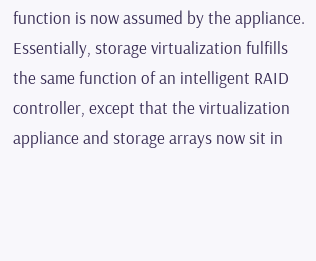function is now assumed by the appliance. Essentially, storage virtualization fulfills the same function of an intelligent RAID controller, except that the virtualization appliance and storage arrays now sit in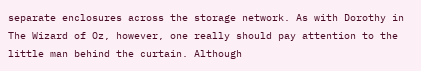separate enclosures across the storage network. As with Dorothy in The Wizard of Oz, however, one really should pay attention to the little man behind the curtain. Although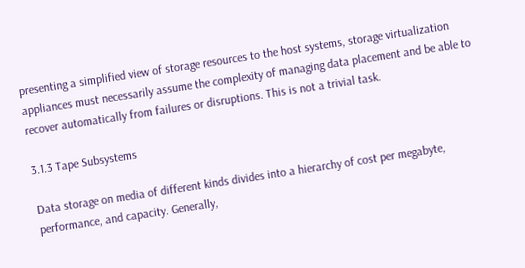presenting a simplified view of storage resources to the host systems, storage virtualization appliances must necessarily assume the complexity of managing data placement and be able to recover automatically from failures or disruptions. This is not a trivial task.

3.1.3 Tape Subsystems

Data storage on media of different kinds divides into a hierarchy of cost per megabyte, performance, and capacity. Generally,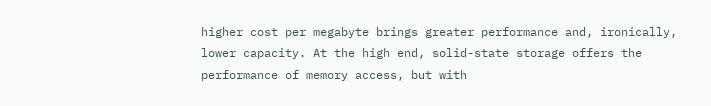higher cost per megabyte brings greater performance and, ironically, lower capacity. At the high end, solid-state storage offers the performance of memory access, but with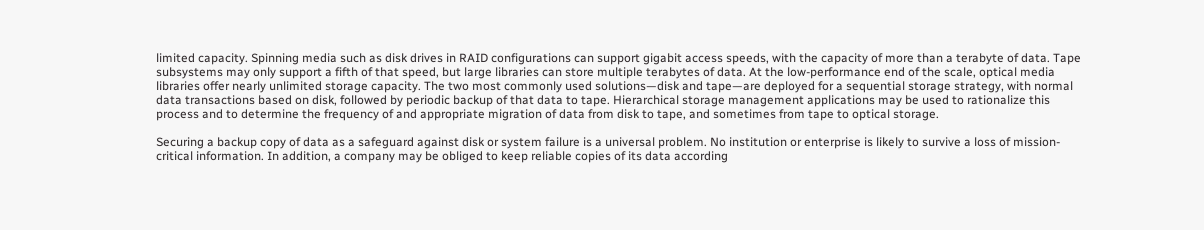limited capacity. Spinning media such as disk drives in RAID configurations can support gigabit access speeds, with the capacity of more than a terabyte of data. Tape subsystems may only support a fifth of that speed, but large libraries can store multiple terabytes of data. At the low-performance end of the scale, optical media libraries offer nearly unlimited storage capacity. The two most commonly used solutions—disk and tape—are deployed for a sequential storage strategy, with normal data transactions based on disk, followed by periodic backup of that data to tape. Hierarchical storage management applications may be used to rationalize this process and to determine the frequency of and appropriate migration of data from disk to tape, and sometimes from tape to optical storage.

Securing a backup copy of data as a safeguard against disk or system failure is a universal problem. No institution or enterprise is likely to survive a loss of mission-critical information. In addition, a company may be obliged to keep reliable copies of its data according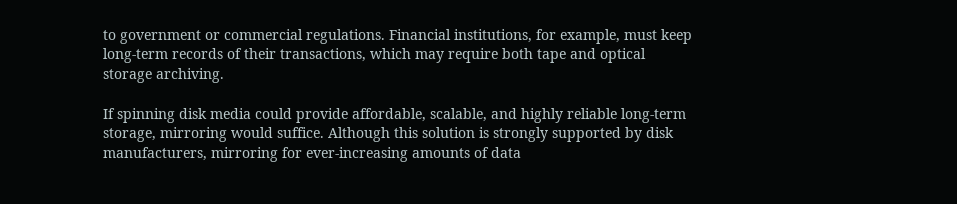to government or commercial regulations. Financial institutions, for example, must keep long-term records of their transactions, which may require both tape and optical storage archiving.

If spinning disk media could provide affordable, scalable, and highly reliable long-term storage, mirroring would suffice. Although this solution is strongly supported by disk manufacturers, mirroring for ever-increasing amounts of data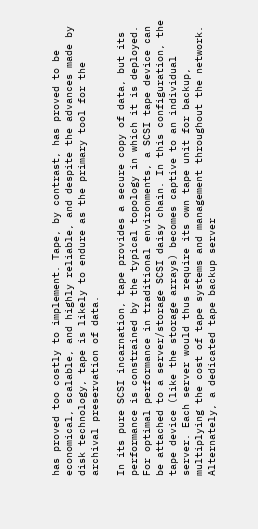has proved too costly to implement. Tape, by contrast, has proved to be economical, scalable, and highly reliable, and despite the advances made by disk technology, tape is likely to endure as the primary tool for the archival preservation of data.

In its pure SCSI incarnation, tape provides a secure copy of data, but its performance is constrained by the typical topology in which it is deployed. For optimal performance in traditional environments, a SCSI tape device can be attached to a server/storage SCSI daisy chain. In this configuration, the tape device (like the storage arrays) becomes captive to an individual server. Each server would thus require its own tape unit for backup, multiplying the cost of tape systems and management throughout the network. Alternately, a dedicated tape backup server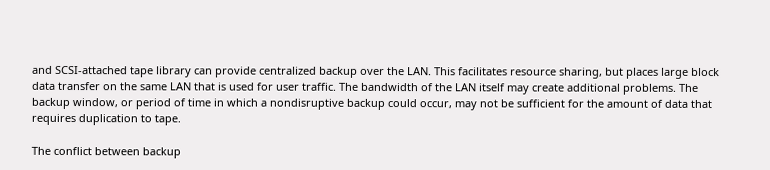and SCSI-attached tape library can provide centralized backup over the LAN. This facilitates resource sharing, but places large block data transfer on the same LAN that is used for user traffic. The bandwidth of the LAN itself may create additional problems. The backup window, or period of time in which a nondisruptive backup could occur, may not be sufficient for the amount of data that requires duplication to tape.

The conflict between backup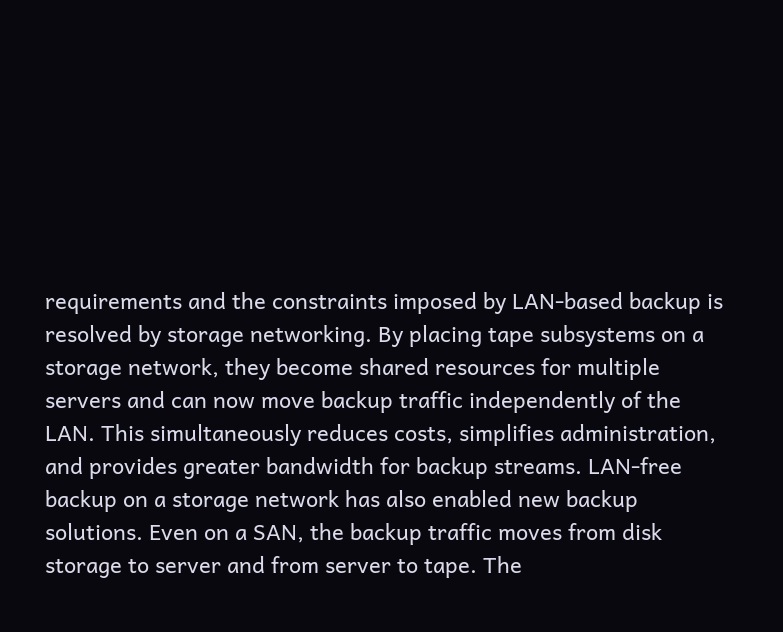requirements and the constraints imposed by LAN-based backup is resolved by storage networking. By placing tape subsystems on a storage network, they become shared resources for multiple servers and can now move backup traffic independently of the LAN. This simultaneously reduces costs, simplifies administration, and provides greater bandwidth for backup streams. LAN-free backup on a storage network has also enabled new backup solutions. Even on a SAN, the backup traffic moves from disk storage to server and from server to tape. The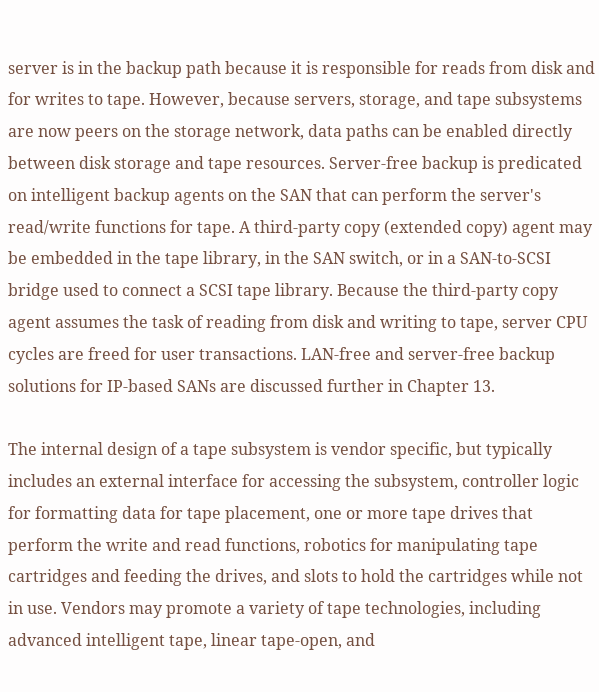server is in the backup path because it is responsible for reads from disk and for writes to tape. However, because servers, storage, and tape subsystems are now peers on the storage network, data paths can be enabled directly between disk storage and tape resources. Server-free backup is predicated on intelligent backup agents on the SAN that can perform the server's read/write functions for tape. A third-party copy (extended copy) agent may be embedded in the tape library, in the SAN switch, or in a SAN-to-SCSI bridge used to connect a SCSI tape library. Because the third-party copy agent assumes the task of reading from disk and writing to tape, server CPU cycles are freed for user transactions. LAN-free and server-free backup solutions for IP-based SANs are discussed further in Chapter 13.

The internal design of a tape subsystem is vendor specific, but typically includes an external interface for accessing the subsystem, controller logic for formatting data for tape placement, one or more tape drives that perform the write and read functions, robotics for manipulating tape cartridges and feeding the drives, and slots to hold the cartridges while not in use. Vendors may promote a variety of tape technologies, including advanced intelligent tape, linear tape-open, and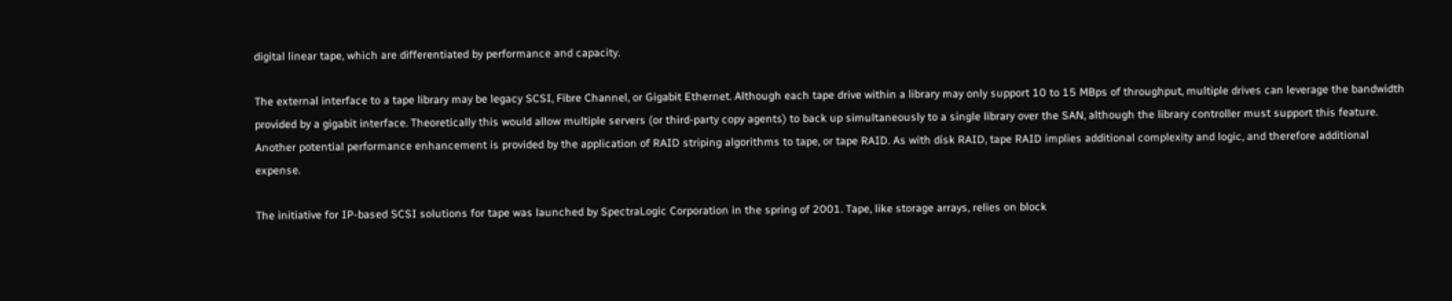digital linear tape, which are differentiated by performance and capacity.

The external interface to a tape library may be legacy SCSI, Fibre Channel, or Gigabit Ethernet. Although each tape drive within a library may only support 10 to 15 MBps of throughput, multiple drives can leverage the bandwidth provided by a gigabit interface. Theoretically this would allow multiple servers (or third-party copy agents) to back up simultaneously to a single library over the SAN, although the library controller must support this feature. Another potential performance enhancement is provided by the application of RAID striping algorithms to tape, or tape RAID. As with disk RAID, tape RAID implies additional complexity and logic, and therefore additional expense.

The initiative for IP-based SCSI solutions for tape was launched by SpectraLogic Corporation in the spring of 2001. Tape, like storage arrays, relies on block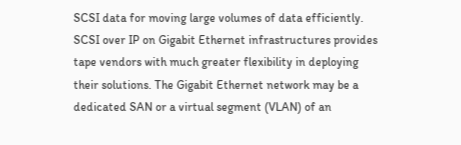SCSI data for moving large volumes of data efficiently. SCSI over IP on Gigabit Ethernet infrastructures provides tape vendors with much greater flexibility in deploying their solutions. The Gigabit Ethernet network may be a dedicated SAN or a virtual segment (VLAN) of an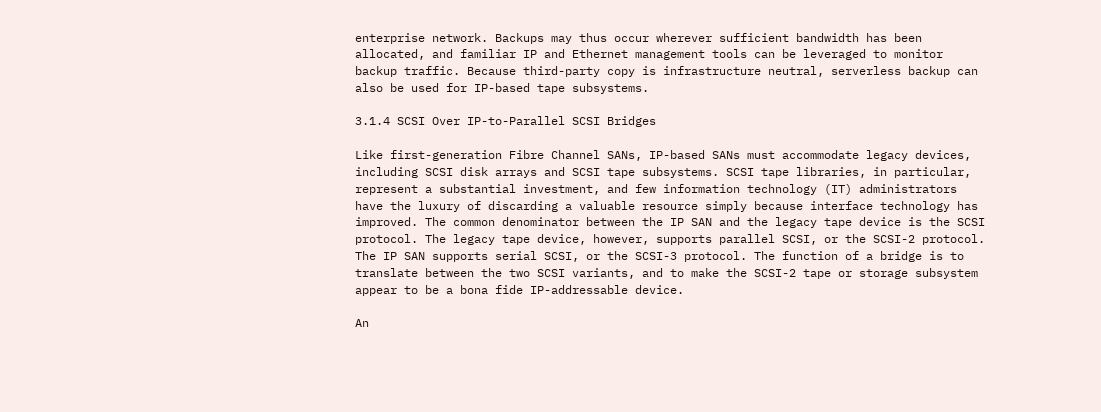enterprise network. Backups may thus occur wherever sufficient bandwidth has been allocated, and familiar IP and Ethernet management tools can be leveraged to monitor backup traffic. Because third-party copy is infrastructure neutral, serverless backup can also be used for IP-based tape subsystems.

3.1.4 SCSI Over IP-to-Parallel SCSI Bridges

Like first-generation Fibre Channel SANs, IP-based SANs must accommodate legacy devices, including SCSI disk arrays and SCSI tape subsystems. SCSI tape libraries, in particular, represent a substantial investment, and few information technology (IT) administrators have the luxury of discarding a valuable resource simply because interface technology has improved. The common denominator between the IP SAN and the legacy tape device is the SCSI protocol. The legacy tape device, however, supports parallel SCSI, or the SCSI-2 protocol. The IP SAN supports serial SCSI, or the SCSI-3 protocol. The function of a bridge is to translate between the two SCSI variants, and to make the SCSI-2 tape or storage subsystem appear to be a bona fide IP-addressable device.

An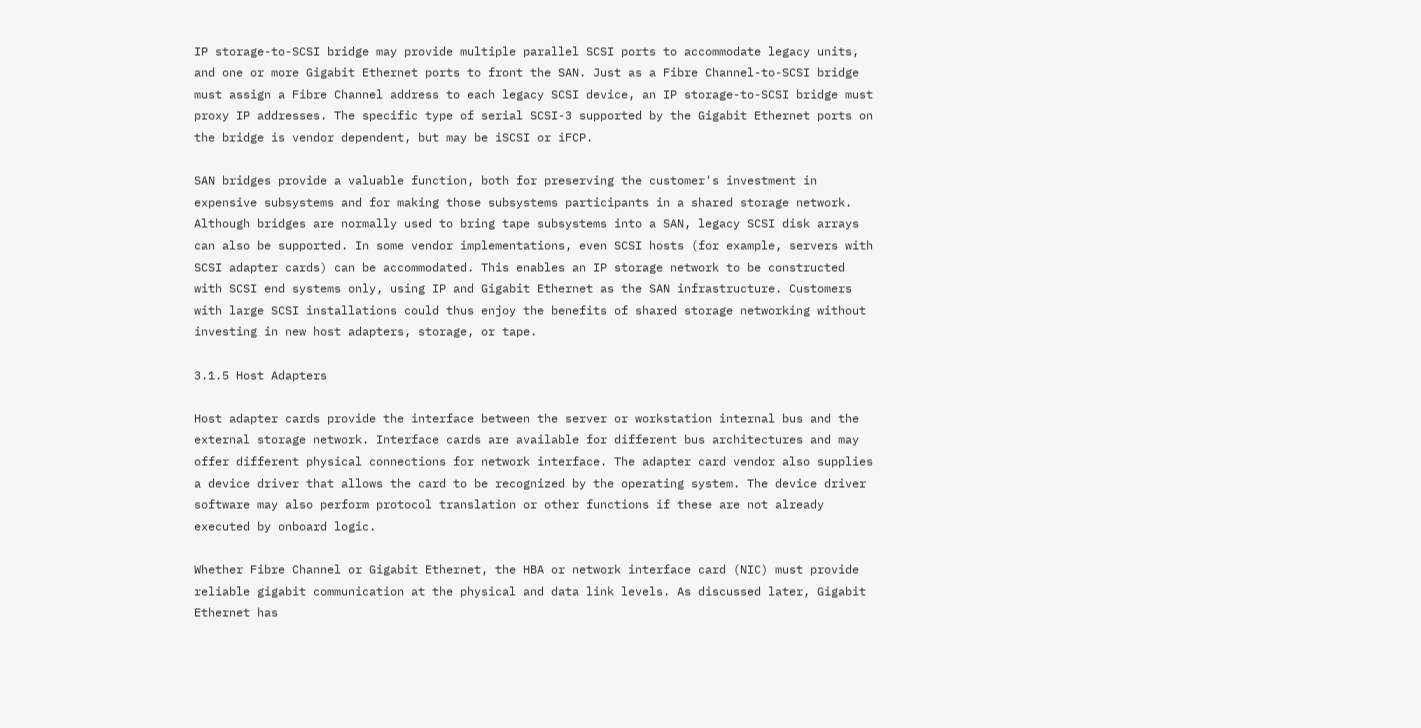IP storage-to-SCSI bridge may provide multiple parallel SCSI ports to accommodate legacy units, and one or more Gigabit Ethernet ports to front the SAN. Just as a Fibre Channel-to-SCSI bridge must assign a Fibre Channel address to each legacy SCSI device, an IP storage-to-SCSI bridge must proxy IP addresses. The specific type of serial SCSI-3 supported by the Gigabit Ethernet ports on the bridge is vendor dependent, but may be iSCSI or iFCP.

SAN bridges provide a valuable function, both for preserving the customer's investment in expensive subsystems and for making those subsystems participants in a shared storage network. Although bridges are normally used to bring tape subsystems into a SAN, legacy SCSI disk arrays can also be supported. In some vendor implementations, even SCSI hosts (for example, servers with SCSI adapter cards) can be accommodated. This enables an IP storage network to be constructed with SCSI end systems only, using IP and Gigabit Ethernet as the SAN infrastructure. Customers with large SCSI installations could thus enjoy the benefits of shared storage networking without investing in new host adapters, storage, or tape.

3.1.5 Host Adapters

Host adapter cards provide the interface between the server or workstation internal bus and the external storage network. Interface cards are available for different bus architectures and may offer different physical connections for network interface. The adapter card vendor also supplies a device driver that allows the card to be recognized by the operating system. The device driver software may also perform protocol translation or other functions if these are not already executed by onboard logic.

Whether Fibre Channel or Gigabit Ethernet, the HBA or network interface card (NIC) must provide reliable gigabit communication at the physical and data link levels. As discussed later, Gigabit Ethernet has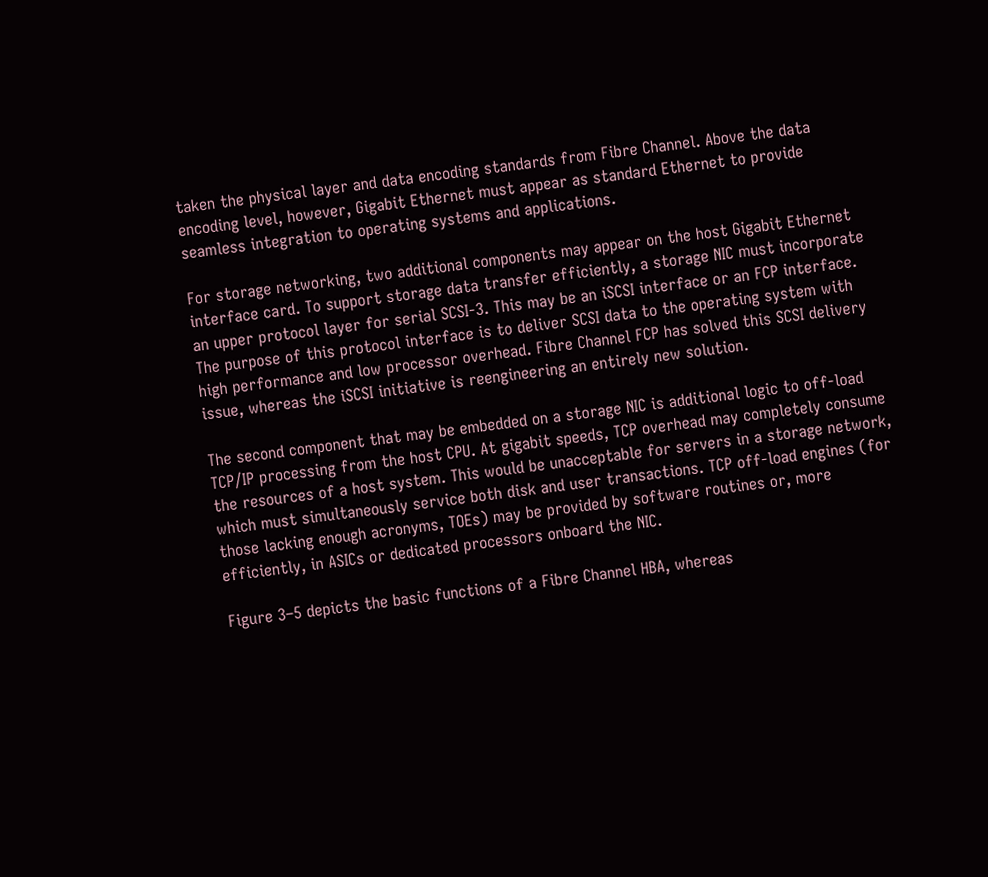taken the physical layer and data encoding standards from Fibre Channel. Above the data encoding level, however, Gigabit Ethernet must appear as standard Ethernet to provide seamless integration to operating systems and applications.

For storage networking, two additional components may appear on the host Gigabit Ethernet interface card. To support storage data transfer efficiently, a storage NIC must incorporate an upper protocol layer for serial SCSI-3. This may be an iSCSI interface or an FCP interface. The purpose of this protocol interface is to deliver SCSI data to the operating system with high performance and low processor overhead. Fibre Channel FCP has solved this SCSI delivery issue, whereas the iSCSI initiative is reengineering an entirely new solution.

The second component that may be embedded on a storage NIC is additional logic to off-load TCP/IP processing from the host CPU. At gigabit speeds, TCP overhead may completely consume the resources of a host system. This would be unacceptable for servers in a storage network, which must simultaneously service both disk and user transactions. TCP off-load engines (for those lacking enough acronyms, TOEs) may be provided by software routines or, more efficiently, in ASICs or dedicated processors onboard the NIC.

Figure 3–5 depicts the basic functions of a Fibre Channel HBA, whereas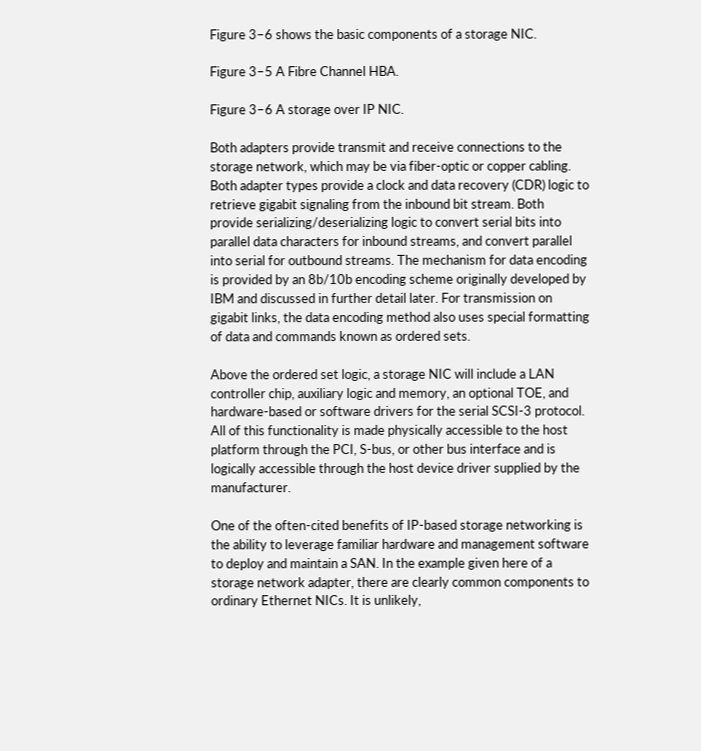Figure 3–6 shows the basic components of a storage NIC.

Figure 3–5 A Fibre Channel HBA.

Figure 3–6 A storage over IP NIC.

Both adapters provide transmit and receive connections to the storage network, which may be via fiber-optic or copper cabling. Both adapter types provide a clock and data recovery (CDR) logic to retrieve gigabit signaling from the inbound bit stream. Both provide serializing/deserializing logic to convert serial bits into parallel data characters for inbound streams, and convert parallel into serial for outbound streams. The mechanism for data encoding is provided by an 8b/10b encoding scheme originally developed by IBM and discussed in further detail later. For transmission on gigabit links, the data encoding method also uses special formatting of data and commands known as ordered sets.

Above the ordered set logic, a storage NIC will include a LAN controller chip, auxiliary logic and memory, an optional TOE, and hardware-based or software drivers for the serial SCSI-3 protocol. All of this functionality is made physically accessible to the host platform through the PCI, S-bus, or other bus interface and is logically accessible through the host device driver supplied by the manufacturer.

One of the often-cited benefits of IP-based storage networking is the ability to leverage familiar hardware and management software to deploy and maintain a SAN. In the example given here of a storage network adapter, there are clearly common components to ordinary Ethernet NICs. It is unlikely,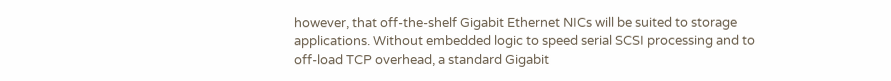however, that off-the-shelf Gigabit Ethernet NICs will be suited to storage applications. Without embedded logic to speed serial SCSI processing and to off-load TCP overhead, a standard Gigabit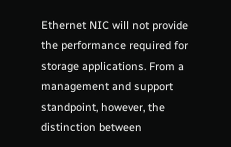Ethernet NIC will not provide the performance required for storage applications. From a management and support standpoint, however, the distinction between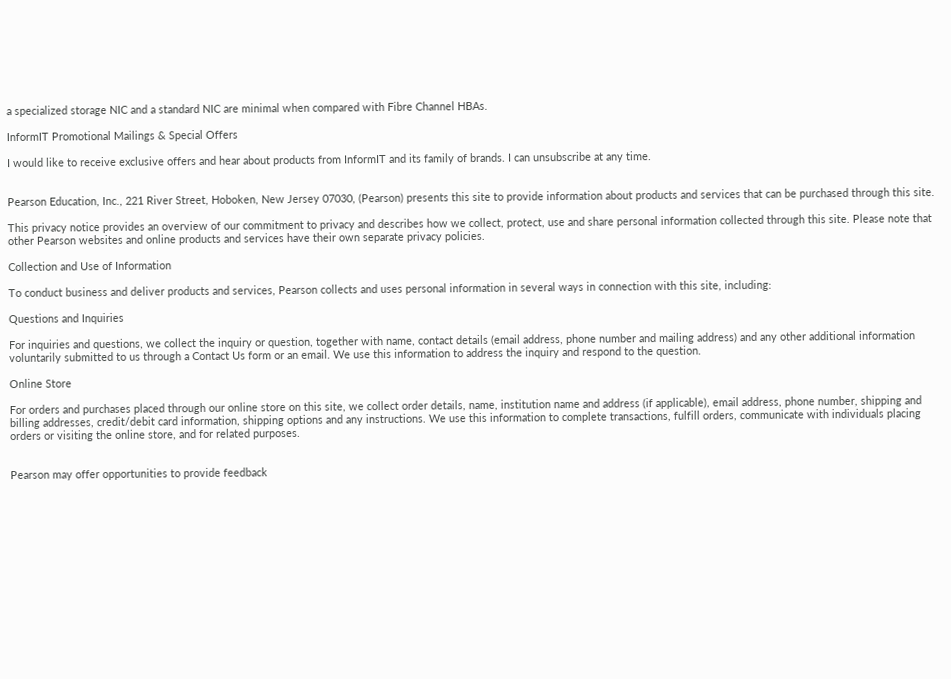a specialized storage NIC and a standard NIC are minimal when compared with Fibre Channel HBAs.

InformIT Promotional Mailings & Special Offers

I would like to receive exclusive offers and hear about products from InformIT and its family of brands. I can unsubscribe at any time.


Pearson Education, Inc., 221 River Street, Hoboken, New Jersey 07030, (Pearson) presents this site to provide information about products and services that can be purchased through this site.

This privacy notice provides an overview of our commitment to privacy and describes how we collect, protect, use and share personal information collected through this site. Please note that other Pearson websites and online products and services have their own separate privacy policies.

Collection and Use of Information

To conduct business and deliver products and services, Pearson collects and uses personal information in several ways in connection with this site, including:

Questions and Inquiries

For inquiries and questions, we collect the inquiry or question, together with name, contact details (email address, phone number and mailing address) and any other additional information voluntarily submitted to us through a Contact Us form or an email. We use this information to address the inquiry and respond to the question.

Online Store

For orders and purchases placed through our online store on this site, we collect order details, name, institution name and address (if applicable), email address, phone number, shipping and billing addresses, credit/debit card information, shipping options and any instructions. We use this information to complete transactions, fulfill orders, communicate with individuals placing orders or visiting the online store, and for related purposes.


Pearson may offer opportunities to provide feedback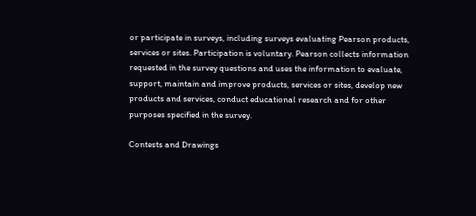or participate in surveys, including surveys evaluating Pearson products, services or sites. Participation is voluntary. Pearson collects information requested in the survey questions and uses the information to evaluate, support, maintain and improve products, services or sites, develop new products and services, conduct educational research and for other purposes specified in the survey.

Contests and Drawings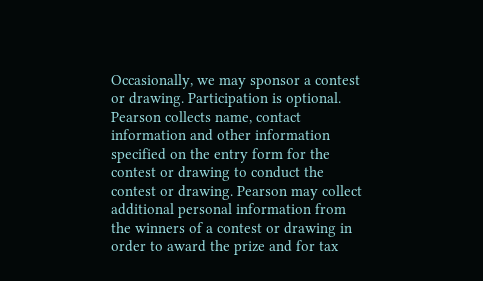Occasionally, we may sponsor a contest or drawing. Participation is optional. Pearson collects name, contact information and other information specified on the entry form for the contest or drawing to conduct the contest or drawing. Pearson may collect additional personal information from the winners of a contest or drawing in order to award the prize and for tax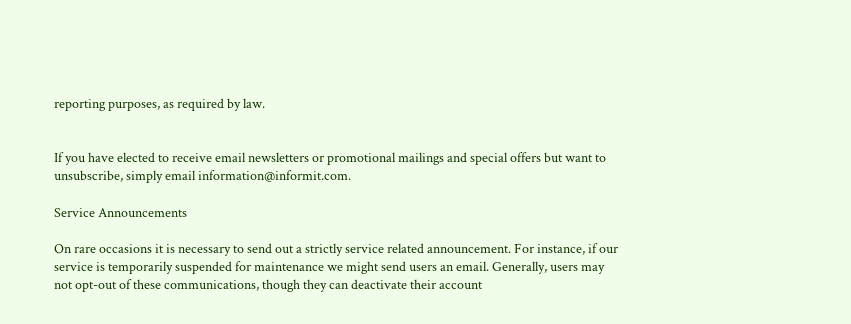reporting purposes, as required by law.


If you have elected to receive email newsletters or promotional mailings and special offers but want to unsubscribe, simply email information@informit.com.

Service Announcements

On rare occasions it is necessary to send out a strictly service related announcement. For instance, if our service is temporarily suspended for maintenance we might send users an email. Generally, users may not opt-out of these communications, though they can deactivate their account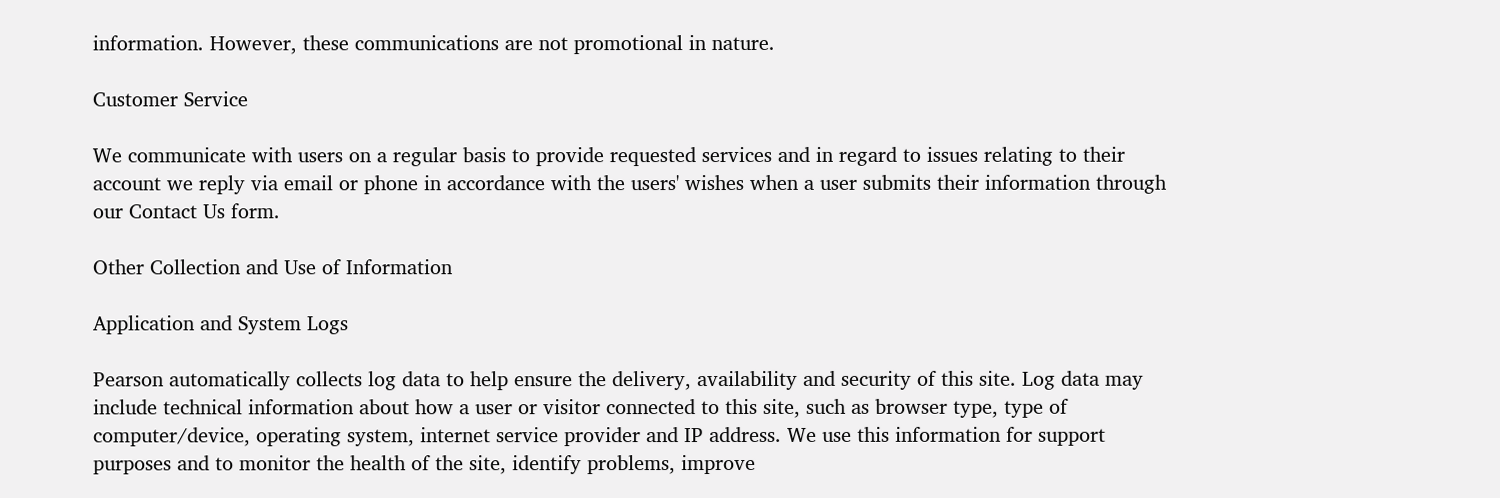information. However, these communications are not promotional in nature.

Customer Service

We communicate with users on a regular basis to provide requested services and in regard to issues relating to their account we reply via email or phone in accordance with the users' wishes when a user submits their information through our Contact Us form.

Other Collection and Use of Information

Application and System Logs

Pearson automatically collects log data to help ensure the delivery, availability and security of this site. Log data may include technical information about how a user or visitor connected to this site, such as browser type, type of computer/device, operating system, internet service provider and IP address. We use this information for support purposes and to monitor the health of the site, identify problems, improve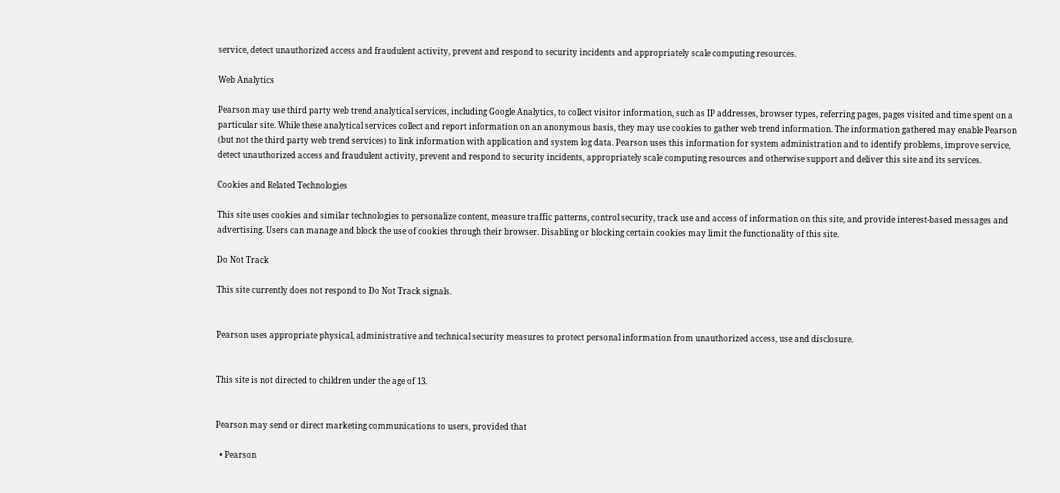service, detect unauthorized access and fraudulent activity, prevent and respond to security incidents and appropriately scale computing resources.

Web Analytics

Pearson may use third party web trend analytical services, including Google Analytics, to collect visitor information, such as IP addresses, browser types, referring pages, pages visited and time spent on a particular site. While these analytical services collect and report information on an anonymous basis, they may use cookies to gather web trend information. The information gathered may enable Pearson (but not the third party web trend services) to link information with application and system log data. Pearson uses this information for system administration and to identify problems, improve service, detect unauthorized access and fraudulent activity, prevent and respond to security incidents, appropriately scale computing resources and otherwise support and deliver this site and its services.

Cookies and Related Technologies

This site uses cookies and similar technologies to personalize content, measure traffic patterns, control security, track use and access of information on this site, and provide interest-based messages and advertising. Users can manage and block the use of cookies through their browser. Disabling or blocking certain cookies may limit the functionality of this site.

Do Not Track

This site currently does not respond to Do Not Track signals.


Pearson uses appropriate physical, administrative and technical security measures to protect personal information from unauthorized access, use and disclosure.


This site is not directed to children under the age of 13.


Pearson may send or direct marketing communications to users, provided that

  • Pearson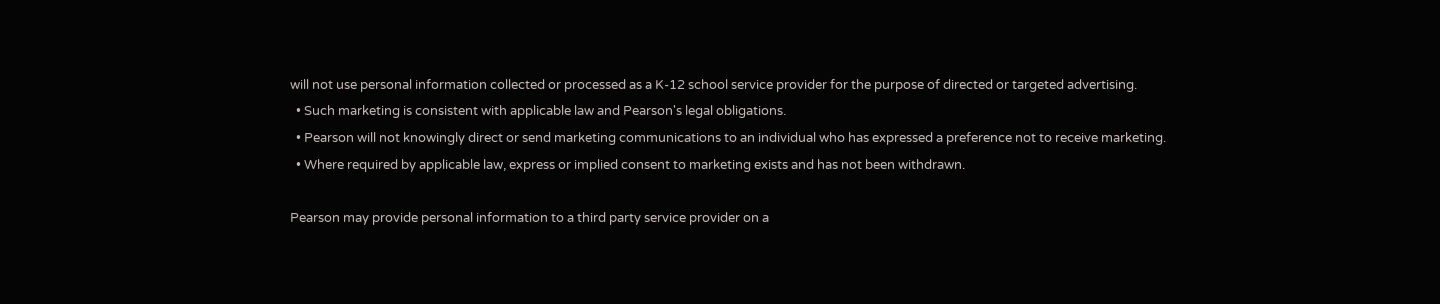will not use personal information collected or processed as a K-12 school service provider for the purpose of directed or targeted advertising.
  • Such marketing is consistent with applicable law and Pearson's legal obligations.
  • Pearson will not knowingly direct or send marketing communications to an individual who has expressed a preference not to receive marketing.
  • Where required by applicable law, express or implied consent to marketing exists and has not been withdrawn.

Pearson may provide personal information to a third party service provider on a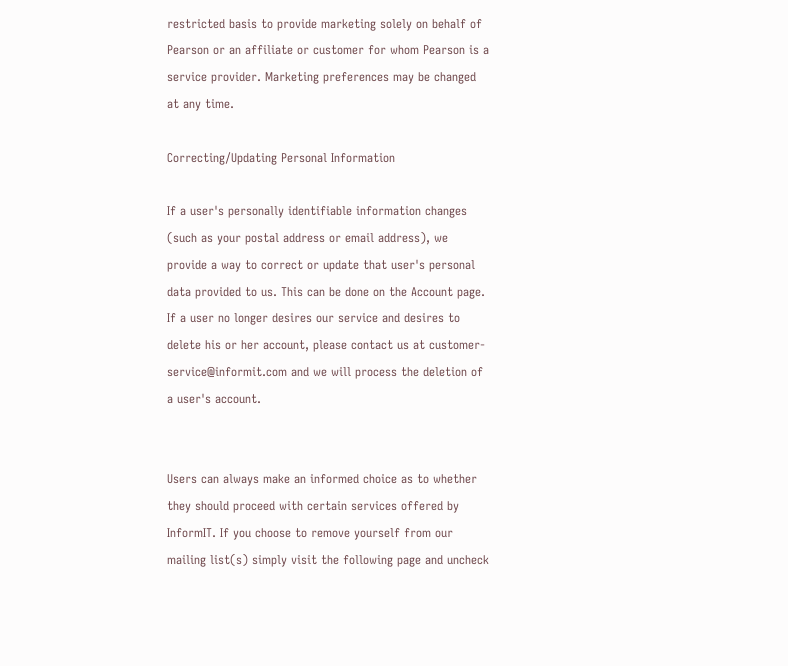restricted basis to provide marketing solely on behalf of Pearson or an affiliate or customer for whom Pearson is a service provider. Marketing preferences may be changed at any time.

Correcting/Updating Personal Information

If a user's personally identifiable information changes (such as your postal address or email address), we provide a way to correct or update that user's personal data provided to us. This can be done on the Account page. If a user no longer desires our service and desires to delete his or her account, please contact us at customer-service@informit.com and we will process the deletion of a user's account.


Users can always make an informed choice as to whether they should proceed with certain services offered by InformIT. If you choose to remove yourself from our mailing list(s) simply visit the following page and uncheck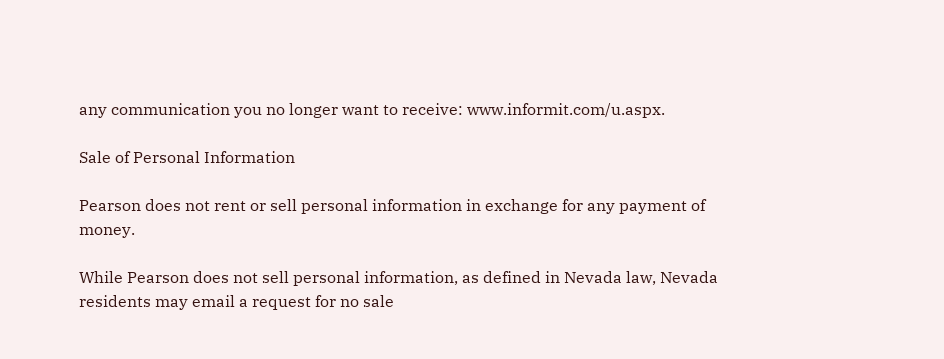any communication you no longer want to receive: www.informit.com/u.aspx.

Sale of Personal Information

Pearson does not rent or sell personal information in exchange for any payment of money.

While Pearson does not sell personal information, as defined in Nevada law, Nevada residents may email a request for no sale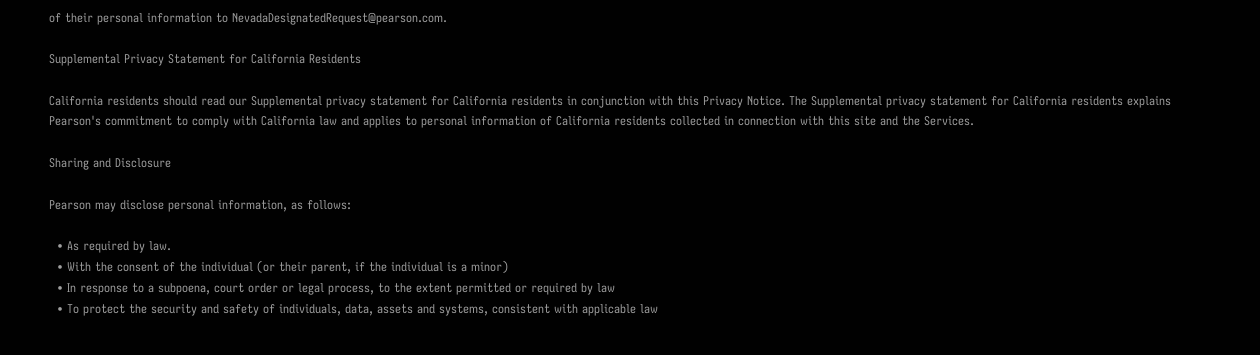of their personal information to NevadaDesignatedRequest@pearson.com.

Supplemental Privacy Statement for California Residents

California residents should read our Supplemental privacy statement for California residents in conjunction with this Privacy Notice. The Supplemental privacy statement for California residents explains Pearson's commitment to comply with California law and applies to personal information of California residents collected in connection with this site and the Services.

Sharing and Disclosure

Pearson may disclose personal information, as follows:

  • As required by law.
  • With the consent of the individual (or their parent, if the individual is a minor)
  • In response to a subpoena, court order or legal process, to the extent permitted or required by law
  • To protect the security and safety of individuals, data, assets and systems, consistent with applicable law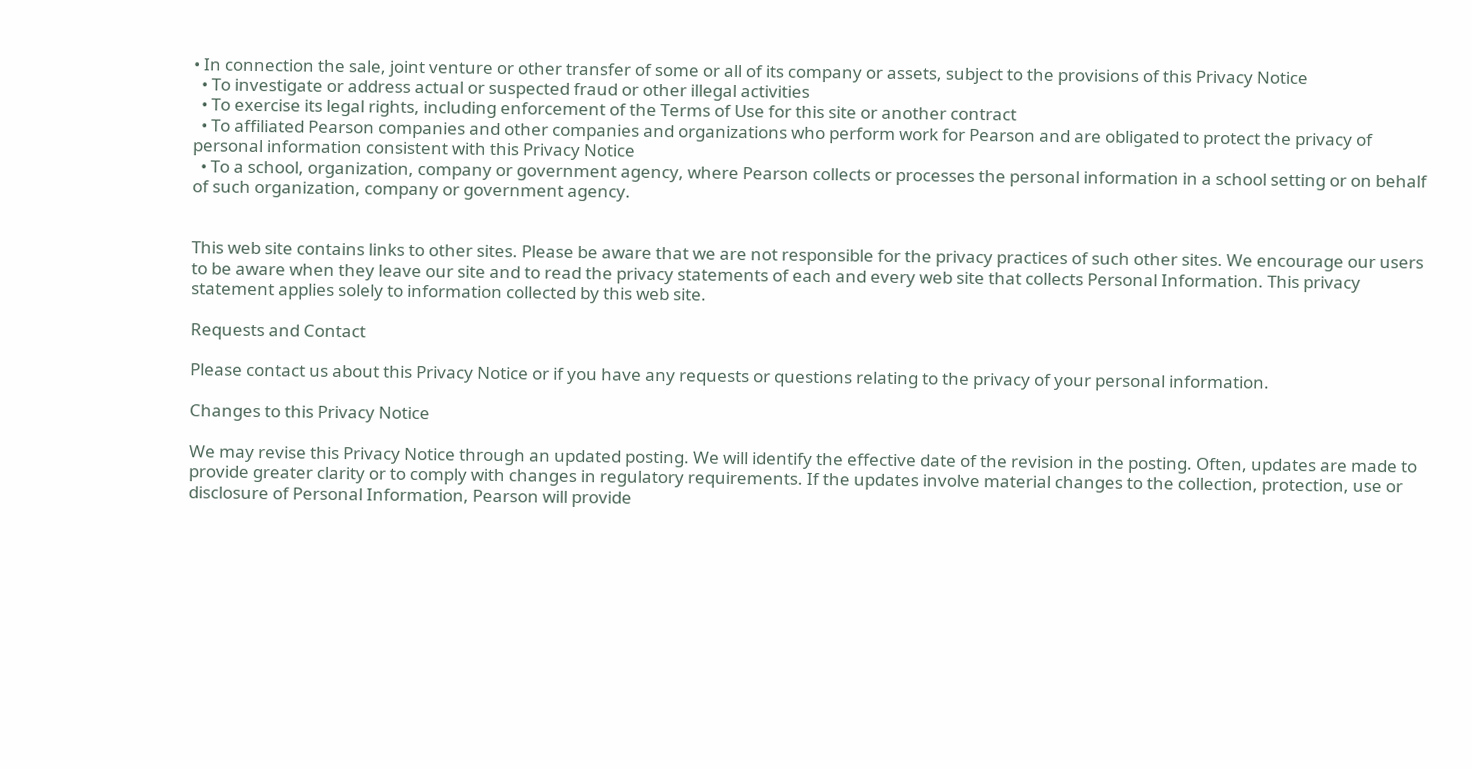• In connection the sale, joint venture or other transfer of some or all of its company or assets, subject to the provisions of this Privacy Notice
  • To investigate or address actual or suspected fraud or other illegal activities
  • To exercise its legal rights, including enforcement of the Terms of Use for this site or another contract
  • To affiliated Pearson companies and other companies and organizations who perform work for Pearson and are obligated to protect the privacy of personal information consistent with this Privacy Notice
  • To a school, organization, company or government agency, where Pearson collects or processes the personal information in a school setting or on behalf of such organization, company or government agency.


This web site contains links to other sites. Please be aware that we are not responsible for the privacy practices of such other sites. We encourage our users to be aware when they leave our site and to read the privacy statements of each and every web site that collects Personal Information. This privacy statement applies solely to information collected by this web site.

Requests and Contact

Please contact us about this Privacy Notice or if you have any requests or questions relating to the privacy of your personal information.

Changes to this Privacy Notice

We may revise this Privacy Notice through an updated posting. We will identify the effective date of the revision in the posting. Often, updates are made to provide greater clarity or to comply with changes in regulatory requirements. If the updates involve material changes to the collection, protection, use or disclosure of Personal Information, Pearson will provide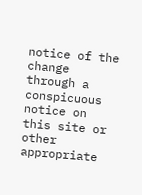notice of the change through a conspicuous notice on this site or other appropriate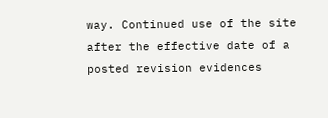way. Continued use of the site after the effective date of a posted revision evidences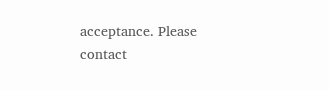acceptance. Please contact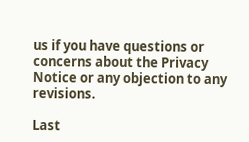us if you have questions or concerns about the Privacy Notice or any objection to any revisions.

Last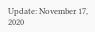Update: November 17, 2020